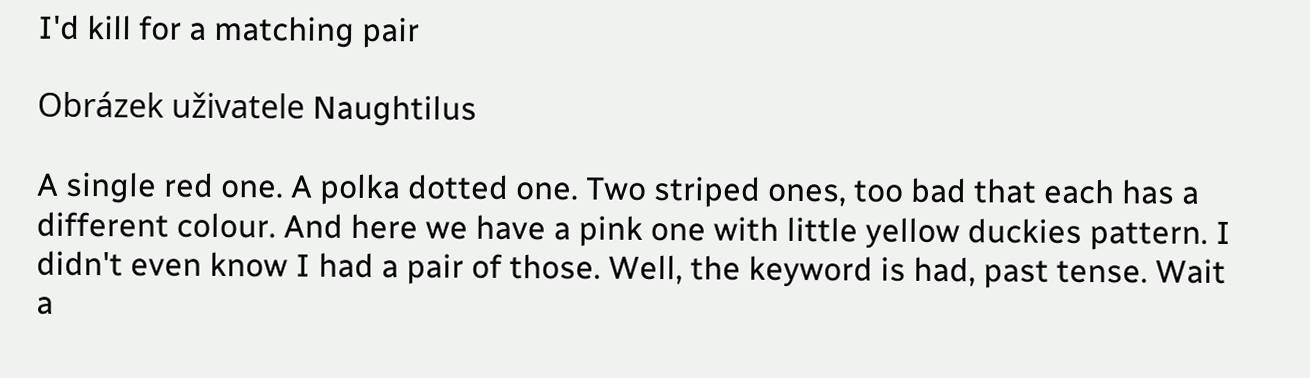I'd kill for a matching pair

Obrázek uživatele Naughtilus

A single red one. A polka dotted one. Two striped ones, too bad that each has a different colour. And here we have a pink one with little yellow duckies pattern. I didn't even know I had a pair of those. Well, the keyword is had, past tense. Wait a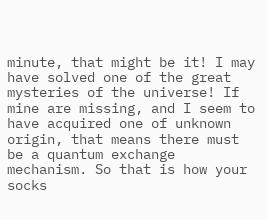minute, that might be it! I may have solved one of the great mysteries of the universe! If mine are missing, and I seem to have acquired one of unknown origin, that means there must be a quantum exchange mechanism. So that is how your socks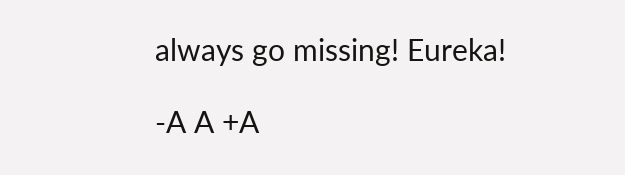always go missing! Eureka!

-A A +A